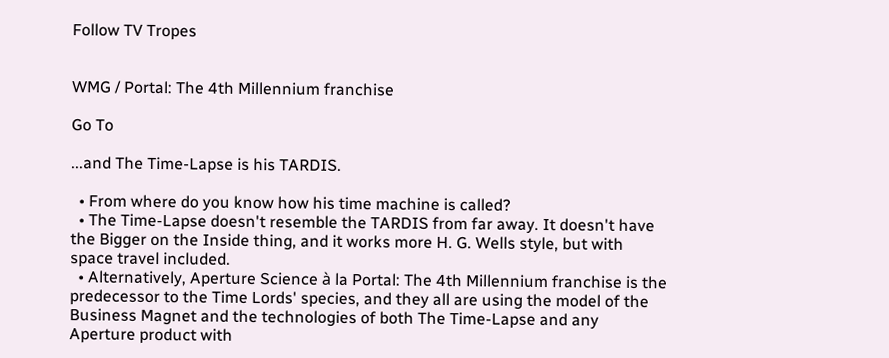Follow TV Tropes


WMG / Portal: The 4th Millennium franchise

Go To

...and The Time-Lapse is his TARDIS.

  • From where do you know how his time machine is called?
  • The Time-Lapse doesn't resemble the TARDIS from far away. It doesn't have the Bigger on the Inside thing, and it works more H. G. Wells style, but with space travel included.
  • Alternatively, Aperture Science à la Portal: The 4th Millennium franchise is the predecessor to the Time Lords' species, and they all are using the model of the Business Magnet and the technologies of both The Time-Lapse and any Aperture product with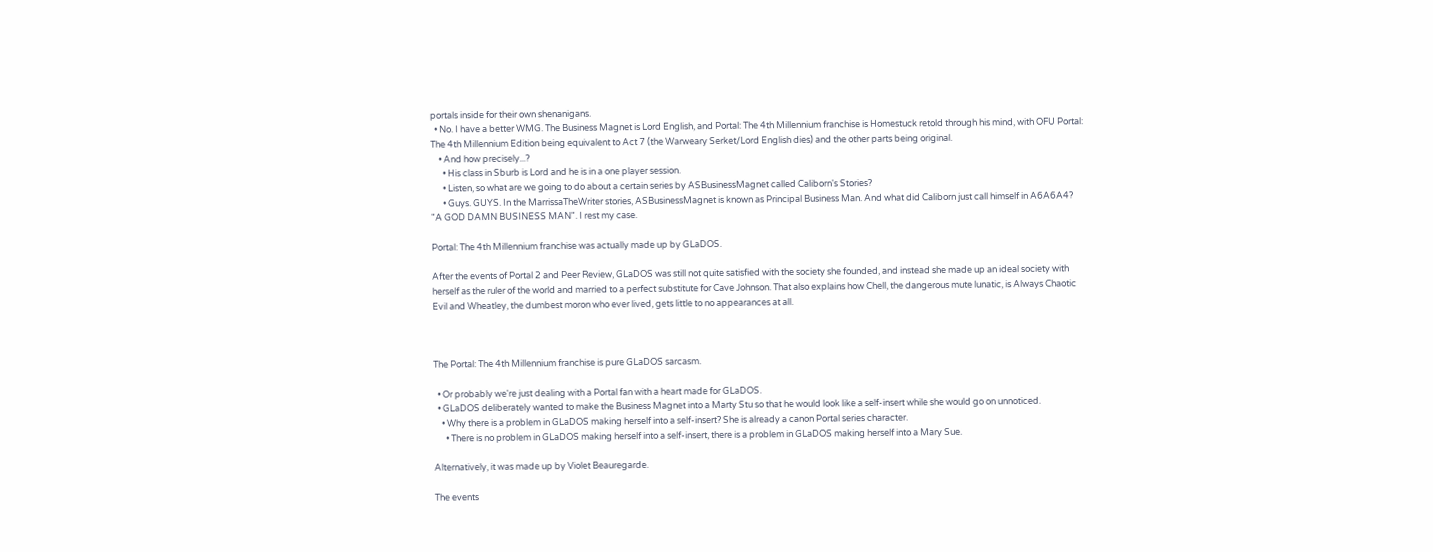portals inside for their own shenanigans.
  • No. I have a better WMG. The Business Magnet is Lord English, and Portal: The 4th Millennium franchise is Homestuck retold through his mind, with OFU Portal: The 4th Millennium Edition being equivalent to Act 7 (the Warweary Serket/Lord English dies) and the other parts being original.
    • And how precisely...?
      • His class in Sburb is Lord and he is in a one player session.
      • Listen, so what are we going to do about a certain series by ASBusinessMagnet called Caliborn's Stories?
      • Guys. GUYS. In the MarrissaTheWriter stories, ASBusinessMagnet is known as Principal Business Man. And what did Caliborn just call himself in A6A6A4? "A GOD DAMN BUSINESS MAN". I rest my case.

Portal: The 4th Millennium franchise was actually made up by GLaDOS.

After the events of Portal 2 and Peer Review, GLaDOS was still not quite satisfied with the society she founded, and instead she made up an ideal society with herself as the ruler of the world and married to a perfect substitute for Cave Johnson. That also explains how Chell, the dangerous mute lunatic, is Always Chaotic Evil and Wheatley, the dumbest moron who ever lived, gets little to no appearances at all.



The Portal: The 4th Millennium franchise is pure GLaDOS sarcasm.

  • Or probably we're just dealing with a Portal fan with a heart made for GLaDOS.
  • GLaDOS deliberately wanted to make the Business Magnet into a Marty Stu so that he would look like a self-insert while she would go on unnoticed.
    • Why there is a problem in GLaDOS making herself into a self-insert? She is already a canon Portal series character.
      • There is no problem in GLaDOS making herself into a self-insert, there is a problem in GLaDOS making herself into a Mary Sue.

Alternatively, it was made up by Violet Beauregarde.

The events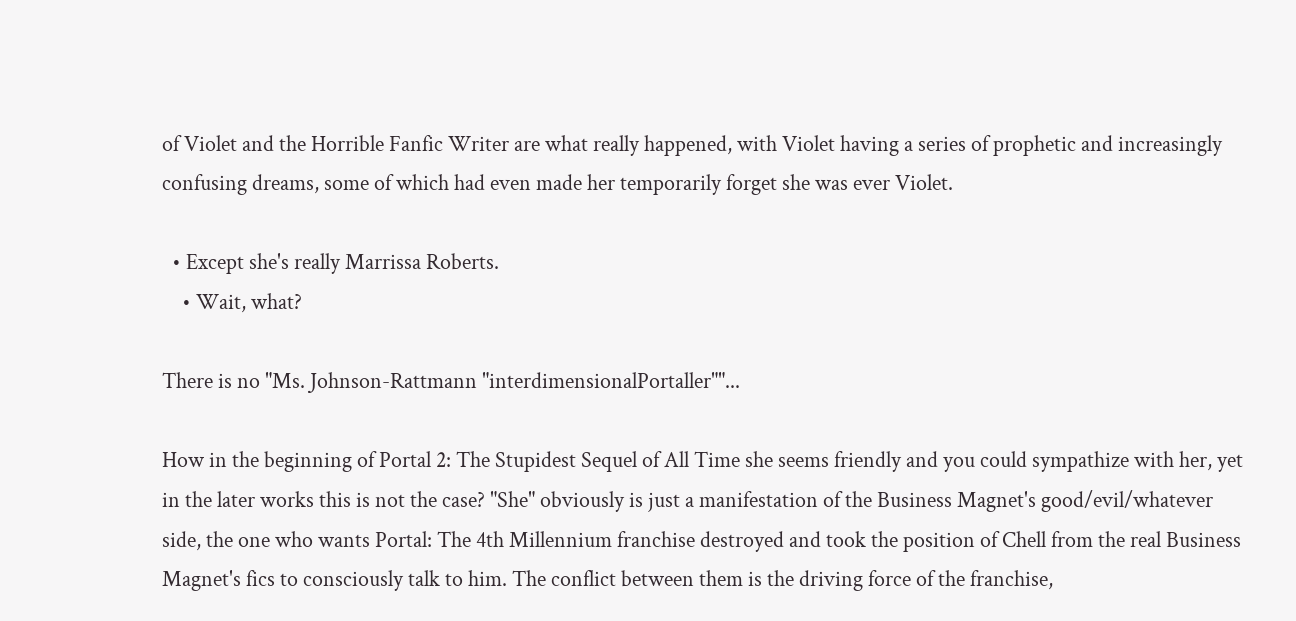of Violet and the Horrible Fanfic Writer are what really happened, with Violet having a series of prophetic and increasingly confusing dreams, some of which had even made her temporarily forget she was ever Violet.

  • Except she's really Marrissa Roberts.
    • Wait, what?

There is no "Ms. Johnson-Rattmann "interdimensionalPortaller""...

How in the beginning of Portal 2: The Stupidest Sequel of All Time she seems friendly and you could sympathize with her, yet in the later works this is not the case? "She" obviously is just a manifestation of the Business Magnet's good/evil/whatever side, the one who wants Portal: The 4th Millennium franchise destroyed and took the position of Chell from the real Business Magnet's fics to consciously talk to him. The conflict between them is the driving force of the franchise,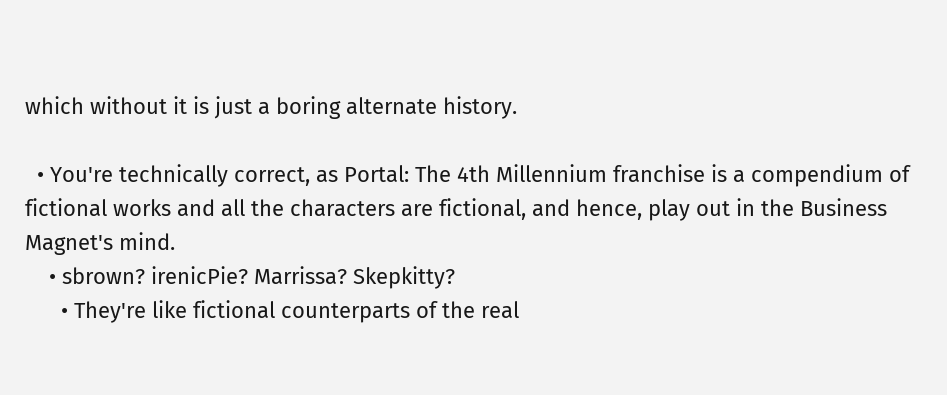which without it is just a boring alternate history.

  • You're technically correct, as Portal: The 4th Millennium franchise is a compendium of fictional works and all the characters are fictional, and hence, play out in the Business Magnet's mind.
    • sbrown? irenicPie? Marrissa? Skepkitty?
      • They're like fictional counterparts of the real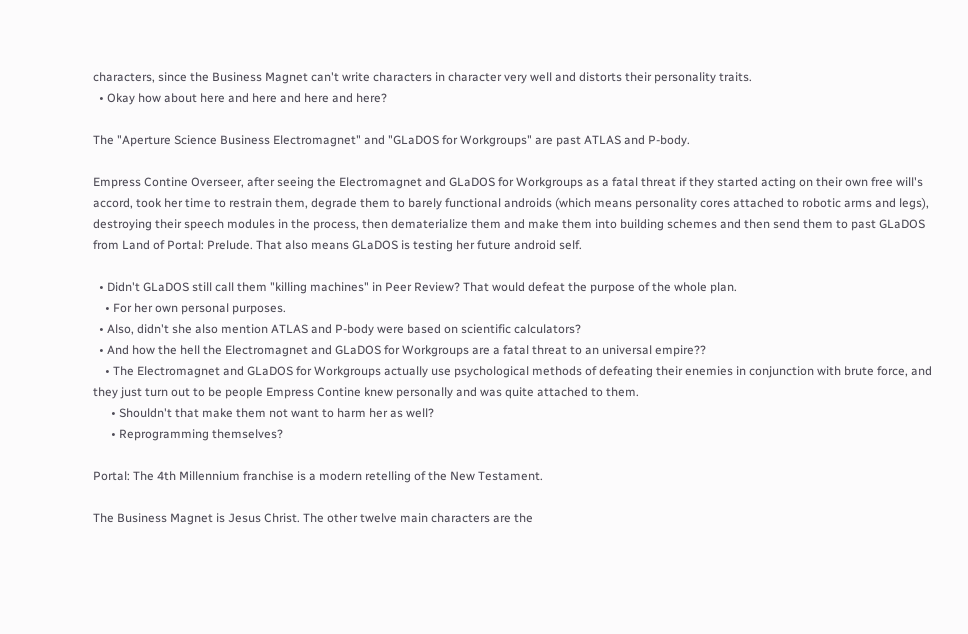characters, since the Business Magnet can't write characters in character very well and distorts their personality traits.
  • Okay how about here and here and here and here?

The "Aperture Science Business Electromagnet" and "GLaDOS for Workgroups" are past ATLAS and P-body.

Empress Contine Overseer, after seeing the Electromagnet and GLaDOS for Workgroups as a fatal threat if they started acting on their own free will's accord, took her time to restrain them, degrade them to barely functional androids (which means personality cores attached to robotic arms and legs), destroying their speech modules in the process, then dematerialize them and make them into building schemes and then send them to past GLaDOS from Land of Portal: Prelude. That also means GLaDOS is testing her future android self.

  • Didn't GLaDOS still call them "killing machines" in Peer Review? That would defeat the purpose of the whole plan.
    • For her own personal purposes.
  • Also, didn't she also mention ATLAS and P-body were based on scientific calculators?
  • And how the hell the Electromagnet and GLaDOS for Workgroups are a fatal threat to an universal empire??
    • The Electromagnet and GLaDOS for Workgroups actually use psychological methods of defeating their enemies in conjunction with brute force, and they just turn out to be people Empress Contine knew personally and was quite attached to them.
      • Shouldn't that make them not want to harm her as well?
      • Reprogramming themselves?

Portal: The 4th Millennium franchise is a modern retelling of the New Testament.

The Business Magnet is Jesus Christ. The other twelve main characters are the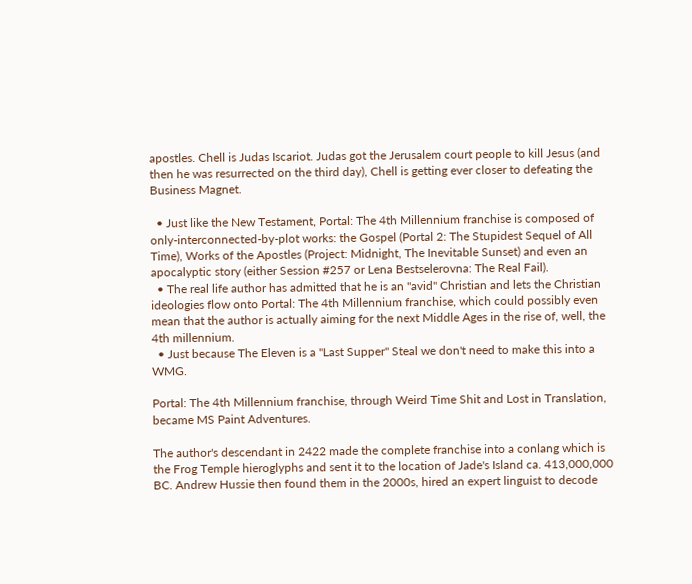apostles. Chell is Judas Iscariot. Judas got the Jerusalem court people to kill Jesus (and then he was resurrected on the third day), Chell is getting ever closer to defeating the Business Magnet.

  • Just like the New Testament, Portal: The 4th Millennium franchise is composed of only-interconnected-by-plot works: the Gospel (Portal 2: The Stupidest Sequel of All Time), Works of the Apostles (Project: Midnight, The Inevitable Sunset) and even an apocalyptic story (either Session #257 or Lena Bestselerovna: The Real Fail).
  • The real life author has admitted that he is an "avid" Christian and lets the Christian ideologies flow onto Portal: The 4th Millennium franchise, which could possibly even mean that the author is actually aiming for the next Middle Ages in the rise of, well, the 4th millennium.
  • Just because The Eleven is a "Last Supper" Steal we don't need to make this into a WMG.

Portal: The 4th Millennium franchise, through Weird Time Shit and Lost in Translation, became MS Paint Adventures.

The author's descendant in 2422 made the complete franchise into a conlang which is the Frog Temple hieroglyphs and sent it to the location of Jade's Island ca. 413,000,000 BC. Andrew Hussie then found them in the 2000s, hired an expert linguist to decode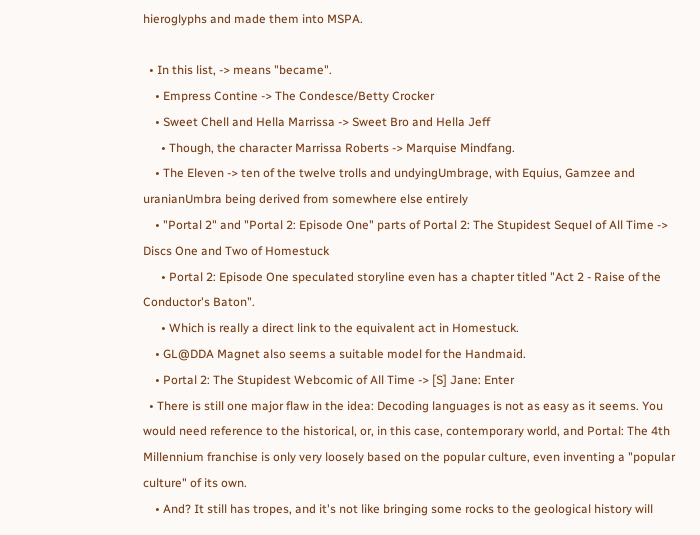hieroglyphs and made them into MSPA.

  • In this list, -> means "became".
    • Empress Contine -> The Condesce/Betty Crocker
    • Sweet Chell and Hella Marrissa -> Sweet Bro and Hella Jeff
      • Though, the character Marrissa Roberts -> Marquise Mindfang.
    • The Eleven -> ten of the twelve trolls and undyingUmbrage, with Equius, Gamzee and uranianUmbra being derived from somewhere else entirely
    • "Portal 2" and "Portal 2: Episode One" parts of Portal 2: The Stupidest Sequel of All Time -> Discs One and Two of Homestuck
      • Portal 2: Episode One speculated storyline even has a chapter titled "Act 2 - Raise of the Conductor's Baton".
      • Which is really a direct link to the equivalent act in Homestuck.
    • GL@DDA Magnet also seems a suitable model for the Handmaid.
    • Portal 2: The Stupidest Webcomic of All Time -> [S] Jane: Enter
  • There is still one major flaw in the idea: Decoding languages is not as easy as it seems. You would need reference to the historical, or, in this case, contemporary world, and Portal: The 4th Millennium franchise is only very loosely based on the popular culture, even inventing a "popular culture" of its own.
    • And? It still has tropes, and it's not like bringing some rocks to the geological history will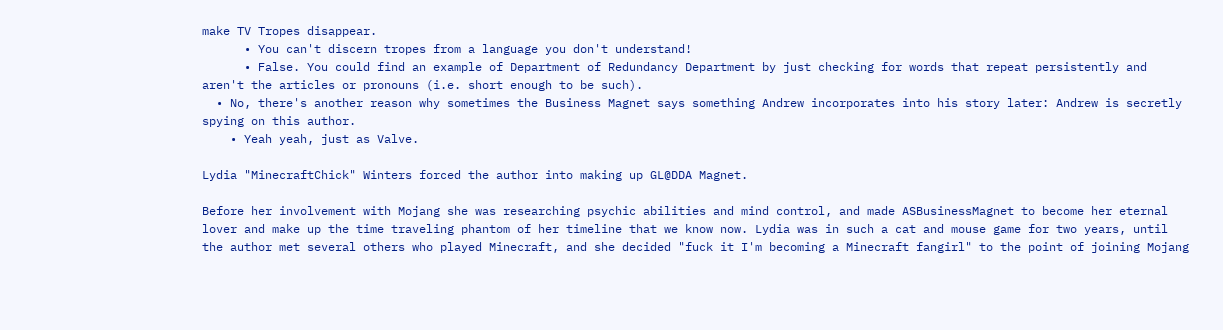make TV Tropes disappear.
      • You can't discern tropes from a language you don't understand!
      • False. You could find an example of Department of Redundancy Department by just checking for words that repeat persistently and aren't the articles or pronouns (i.e. short enough to be such).
  • No, there's another reason why sometimes the Business Magnet says something Andrew incorporates into his story later: Andrew is secretly spying on this author.
    • Yeah yeah, just as Valve.

Lydia "MinecraftChick" Winters forced the author into making up GL@DDA Magnet.

Before her involvement with Mojang she was researching psychic abilities and mind control, and made ASBusinessMagnet to become her eternal lover and make up the time traveling phantom of her timeline that we know now. Lydia was in such a cat and mouse game for two years, until the author met several others who played Minecraft, and she decided "fuck it I'm becoming a Minecraft fangirl" to the point of joining Mojang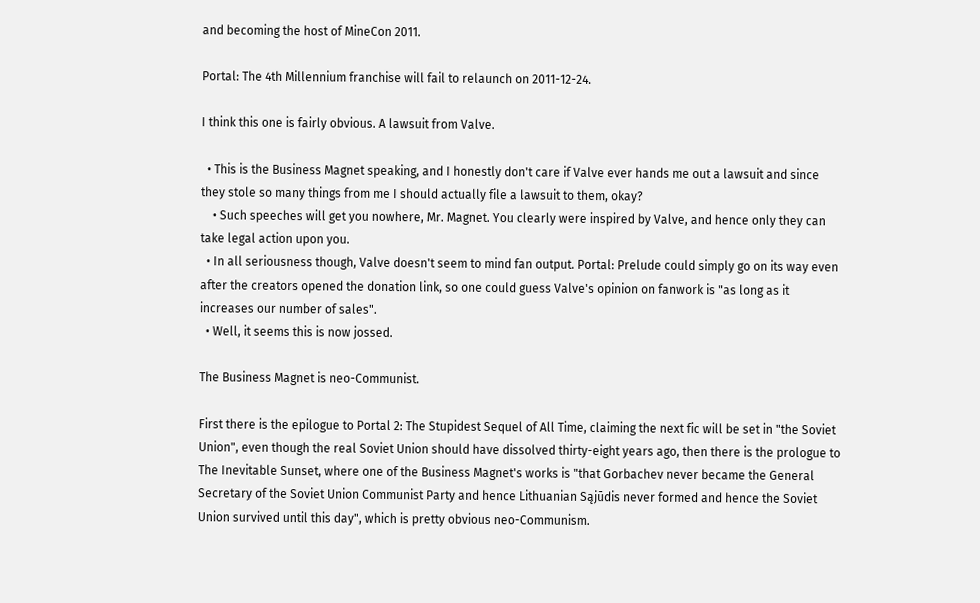and becoming the host of MineCon 2011.

Portal: The 4th Millennium franchise will fail to relaunch on 2011-12-24.

I think this one is fairly obvious. A lawsuit from Valve.

  • This is the Business Magnet speaking, and I honestly don't care if Valve ever hands me out a lawsuit and since they stole so many things from me I should actually file a lawsuit to them, okay?
    • Such speeches will get you nowhere, Mr. Magnet. You clearly were inspired by Valve, and hence only they can take legal action upon you.
  • In all seriousness though, Valve doesn't seem to mind fan output. Portal: Prelude could simply go on its way even after the creators opened the donation link, so one could guess Valve's opinion on fanwork is "as long as it increases our number of sales".
  • Well, it seems this is now jossed.

The Business Magnet is neo-Communist.

First there is the epilogue to Portal 2: The Stupidest Sequel of All Time, claiming the next fic will be set in "the Soviet Union", even though the real Soviet Union should have dissolved thirty-eight years ago, then there is the prologue to The Inevitable Sunset, where one of the Business Magnet's works is "that Gorbachev never became the General Secretary of the Soviet Union Communist Party and hence Lithuanian Sąjūdis never formed and hence the Soviet Union survived until this day", which is pretty obvious neo-Communism.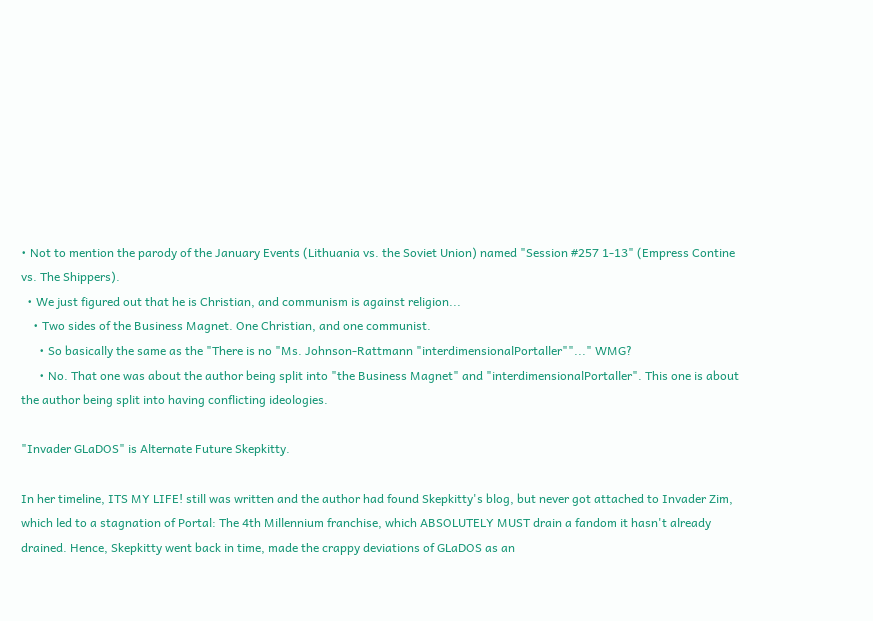• Not to mention the parody of the January Events (Lithuania vs. the Soviet Union) named "Session #257 1-13" (Empress Contine vs. The Shippers).
  • We just figured out that he is Christian, and communism is against religion...
    • Two sides of the Business Magnet. One Christian, and one communist.
      • So basically the same as the "There is no "Ms. Johnson-Rattmann "interdimensionalPortaller""..." WMG?
      • No. That one was about the author being split into "the Business Magnet" and "interdimensionalPortaller". This one is about the author being split into having conflicting ideologies.

"Invader GLaDOS" is Alternate Future Skepkitty.

In her timeline, ITS MY LIFE! still was written and the author had found Skepkitty's blog, but never got attached to Invader Zim, which led to a stagnation of Portal: The 4th Millennium franchise, which ABSOLUTELY MUST drain a fandom it hasn't already drained. Hence, Skepkitty went back in time, made the crappy deviations of GLaDOS as an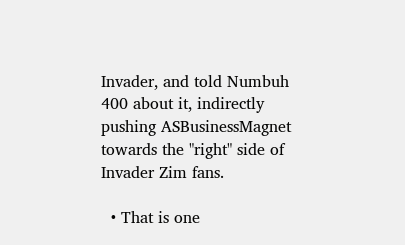Invader, and told Numbuh 400 about it, indirectly pushing ASBusinessMagnet towards the "right" side of Invader Zim fans.

  • That is one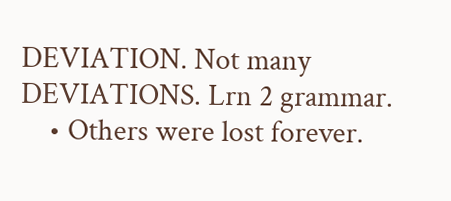DEVIATION. Not many DEVIATIONS. Lrn 2 grammar.
    • Others were lost forever.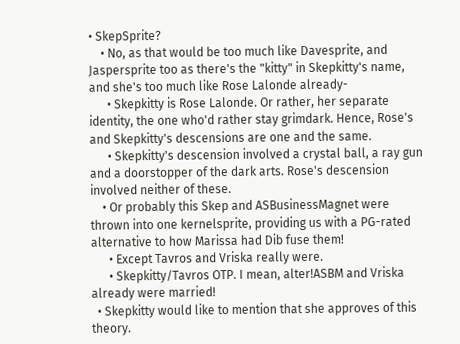• SkepSprite?
    • No, as that would be too much like Davesprite, and Jaspersprite too as there's the "kitty" in Skepkitty's name, and she's too much like Rose Lalonde already-
      • Skepkitty is Rose Lalonde. Or rather, her separate identity, the one who'd rather stay grimdark. Hence, Rose's and Skepkitty's descensions are one and the same.
      • Skepkitty's descension involved a crystal ball, a ray gun and a doorstopper of the dark arts. Rose's descension involved neither of these.
    • Or probably this Skep and ASBusinessMagnet were thrown into one kernelsprite, providing us with a PG-rated alternative to how Marissa had Dib fuse them!
      • Except Tavros and Vriska really were.
      • Skepkitty/Tavros OTP. I mean, alter!ASBM and Vriska already were married!
  • Skepkitty would like to mention that she approves of this theory.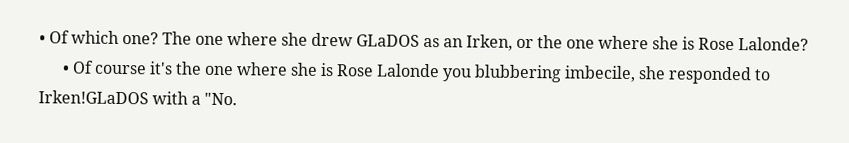• Of which one? The one where she drew GLaDOS as an Irken, or the one where she is Rose Lalonde?
      • Of course it's the one where she is Rose Lalonde you blubbering imbecile, she responded to Irken!GLaDOS with a "No.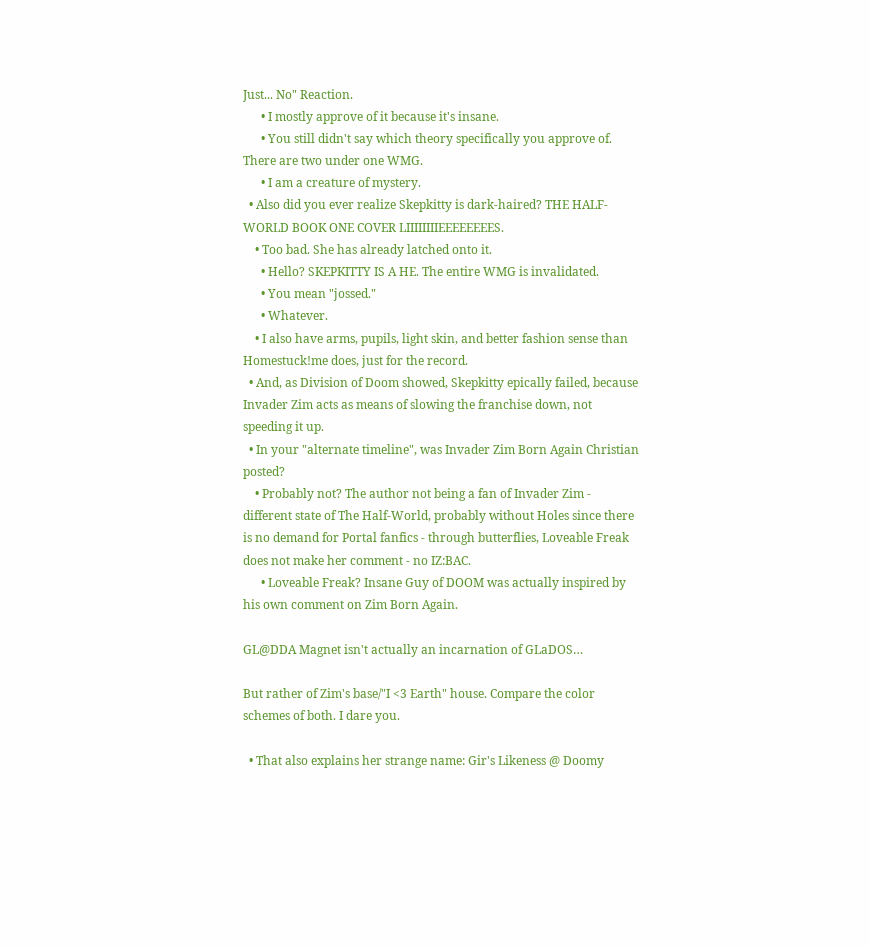Just... No" Reaction.
      • I mostly approve of it because it's insane.
      • You still didn't say which theory specifically you approve of. There are two under one WMG.
      • I am a creature of mystery.
  • Also did you ever realize Skepkitty is dark-haired? THE HALF-WORLD BOOK ONE COVER LIIIIIIIIEEEEEEEES.
    • Too bad. She has already latched onto it.
      • Hello? SKEPKITTY IS A HE. The entire WMG is invalidated.
      • You mean "jossed."
      • Whatever.
    • I also have arms, pupils, light skin, and better fashion sense than Homestuck!me does, just for the record.
  • And, as Division of Doom showed, Skepkitty epically failed, because Invader Zim acts as means of slowing the franchise down, not speeding it up.
  • In your "alternate timeline", was Invader Zim Born Again Christian posted?
    • Probably not? The author not being a fan of Invader Zim - different state of The Half-World, probably without Holes since there is no demand for Portal fanfics - through butterflies, Loveable Freak does not make her comment - no IZ:BAC.
      • Loveable Freak? Insane Guy of DOOM was actually inspired by his own comment on Zim Born Again.

GL@DDA Magnet isn't actually an incarnation of GLaDOS…

But rather of Zim's base/"I <3 Earth" house. Compare the color schemes of both. I dare you.

  • That also explains her strange name: Gir's Likeness @ Doomy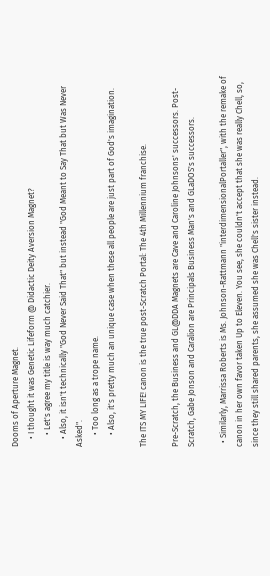Dooms of Aperture Magnet.
    • I thought it was Genetic Lifeform @ Didactic Deity Aversion Magnet?
      • Let's agree my title is way much catchier.
    • Also, it isn't technically "God Never Said That" but instead "God Meant to Say That but Was Never Asked".
      • Too long as a trope name.
      • Also, it's pretty much an unique case when these all people are just part of God's imagination.

The ITS MY LIFE! canon is the true post-Scratch Portal: The 4th Millennium franchise.

Pre-Scratch, the Business and GL@DDA Magnets are Cave and Caroline Johnsons' successors. Post-Scratch, Gabe Jonson and Caralion are Principals Business Man's and GLaDOS's successors.

  • Similarly, Marrissa Roberts is Ms. Johnson-Rattmann "interdimensionalPortaller", with the remake of canon in her own favor taken Up to Eleven. You see, she couldn't accept that she was really Chell, so, since they still shared parents, she assumed she was Chell's sister instead.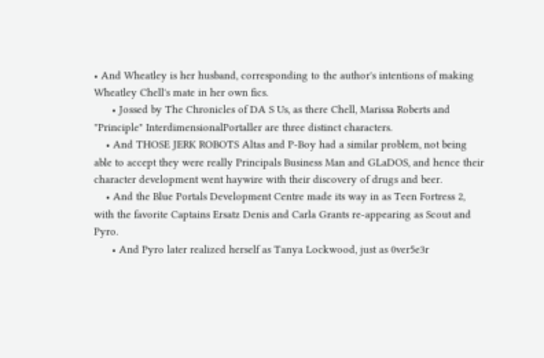• And Wheatley is her husband, corresponding to the author's intentions of making Wheatley Chell's mate in her own fics.
      • Jossed by The Chronicles of DA S Us, as there Chell, Marissa Roberts and "Principle" InterdimensionalPortaller are three distinct characters.
    • And THOSE JERK ROBOTS Altas and P-Boy had a similar problem, not being able to accept they were really Principals Business Man and GLaDOS, and hence their character development went haywire with their discovery of drugs and beer.
    • And the Blue Portals Development Centre made its way in as Teen Fortress 2, with the favorite Captains Ersatz Denis and Carla Grants re-appearing as Scout and Pyro.
      • And Pyro later realized herself as Tanya Lockwood, just as 0ver5e3r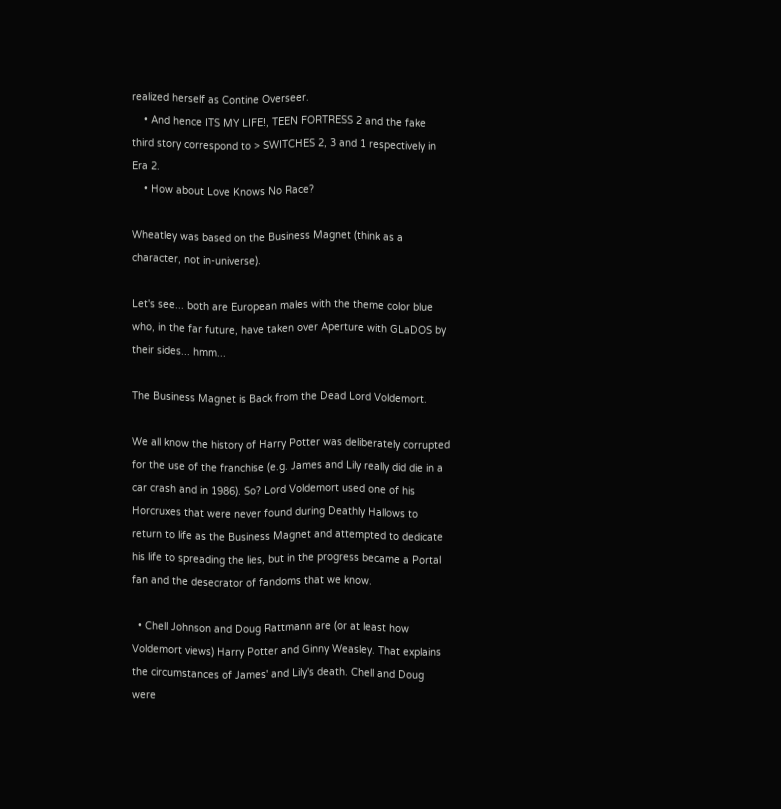realized herself as Contine Overseer.
    • And hence ITS MY LIFE!, TEEN FORTRESS 2 and the fake third story correspond to > SWITCHES 2, 3 and 1 respectively in Era 2.
    • How about Love Knows No Race?

Wheatley was based on the Business Magnet (think as a character, not in-universe).

Let's see... both are European males with the theme color blue who, in the far future, have taken over Aperture with GLaDOS by their sides... hmm...

The Business Magnet is Back from the Dead Lord Voldemort.

We all know the history of Harry Potter was deliberately corrupted for the use of the franchise (e.g. James and Lily really did die in a car crash and in 1986). So? Lord Voldemort used one of his Horcruxes that were never found during Deathly Hallows to return to life as the Business Magnet and attempted to dedicate his life to spreading the lies, but in the progress became a Portal fan and the desecrator of fandoms that we know.

  • Chell Johnson and Doug Rattmann are (or at least how Voldemort views) Harry Potter and Ginny Weasley. That explains the circumstances of James' and Lily's death. Chell and Doug were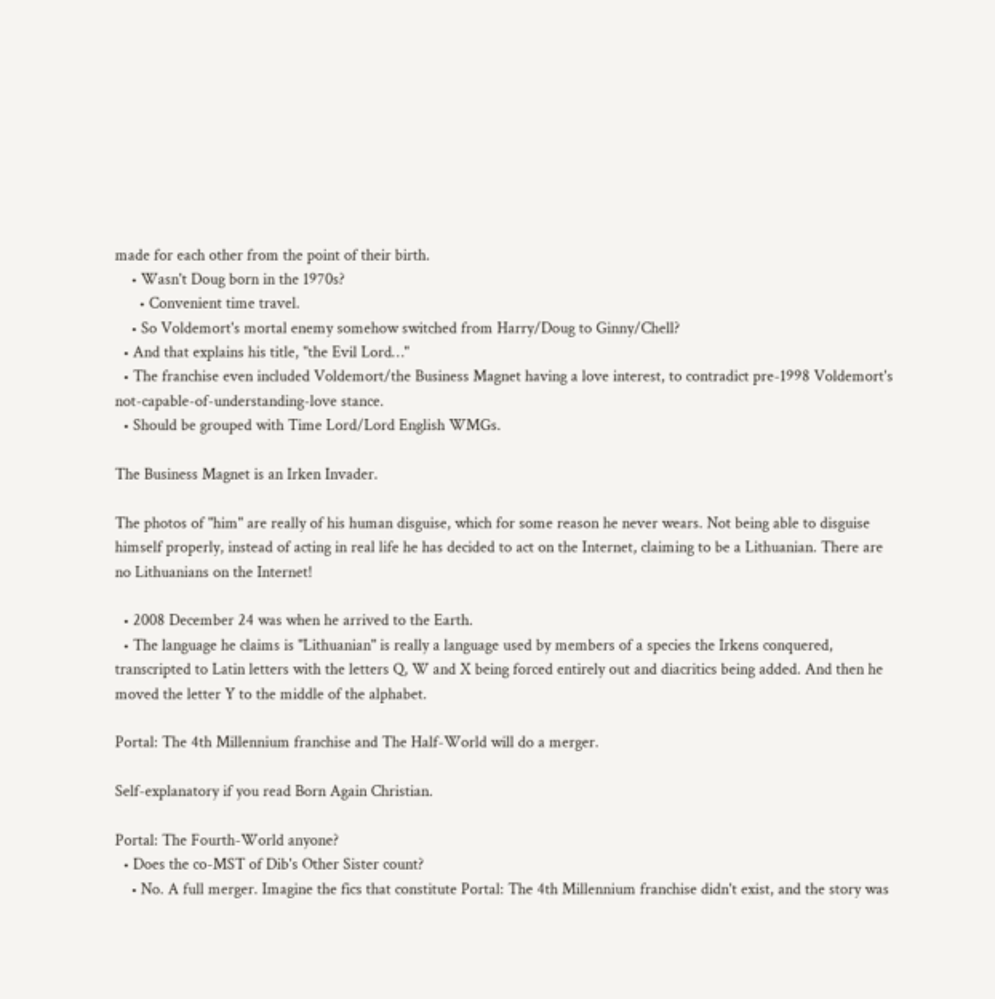made for each other from the point of their birth.
    • Wasn't Doug born in the 1970s?
      • Convenient time travel.
    • So Voldemort's mortal enemy somehow switched from Harry/Doug to Ginny/Chell?
  • And that explains his title, "the Evil Lord…"
  • The franchise even included Voldemort/the Business Magnet having a love interest, to contradict pre-1998 Voldemort's not-capable-of-understanding-love stance.
  • Should be grouped with Time Lord/Lord English WMGs.

The Business Magnet is an Irken Invader.

The photos of "him" are really of his human disguise, which for some reason he never wears. Not being able to disguise himself properly, instead of acting in real life he has decided to act on the Internet, claiming to be a Lithuanian. There are no Lithuanians on the Internet!

  • 2008 December 24 was when he arrived to the Earth.
  • The language he claims is "Lithuanian" is really a language used by members of a species the Irkens conquered, transcripted to Latin letters with the letters Q, W and X being forced entirely out and diacritics being added. And then he moved the letter Y to the middle of the alphabet.

Portal: The 4th Millennium franchise and The Half-World will do a merger.

Self-explanatory if you read Born Again Christian.

Portal: The Fourth-World anyone?
  • Does the co-MST of Dib's Other Sister count?
    • No. A full merger. Imagine the fics that constitute Portal: The 4th Millennium franchise didn't exist, and the story was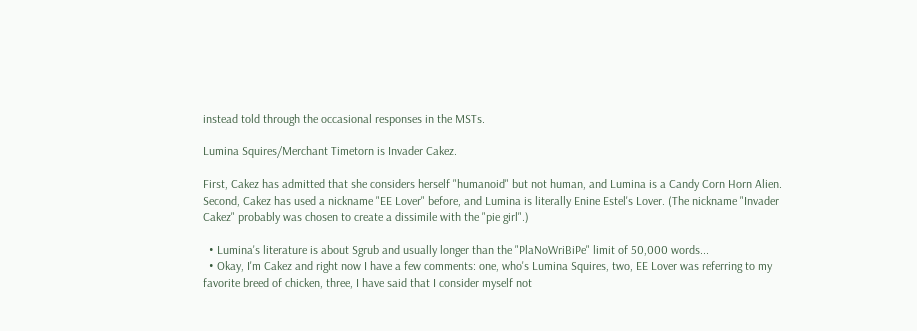instead told through the occasional responses in the MSTs.

Lumina Squires/Merchant Timetorn is Invader Cakez.

First, Cakez has admitted that she considers herself "humanoid" but not human, and Lumina is a Candy Corn Horn Alien. Second, Cakez has used a nickname "EE Lover" before, and Lumina is literally Enine Estel's Lover. (The nickname "Invader Cakez" probably was chosen to create a dissimile with the "pie girl".)

  • Lumina's literature is about Sgrub and usually longer than the "PlaNoWriBiPe" limit of 50,000 words...
  • Okay, I'm Cakez and right now I have a few comments: one, who's Lumina Squires, two, EE Lover was referring to my favorite breed of chicken, three, I have said that I consider myself not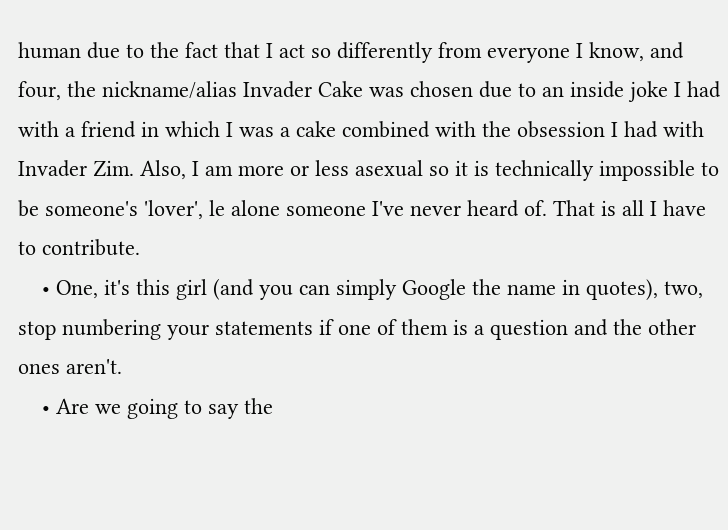human due to the fact that I act so differently from everyone I know, and four, the nickname/alias Invader Cake was chosen due to an inside joke I had with a friend in which I was a cake combined with the obsession I had with Invader Zim. Also, I am more or less asexual so it is technically impossible to be someone's 'lover', le alone someone I've never heard of. That is all I have to contribute.
    • One, it's this girl (and you can simply Google the name in quotes), two, stop numbering your statements if one of them is a question and the other ones aren't.
    • Are we going to say the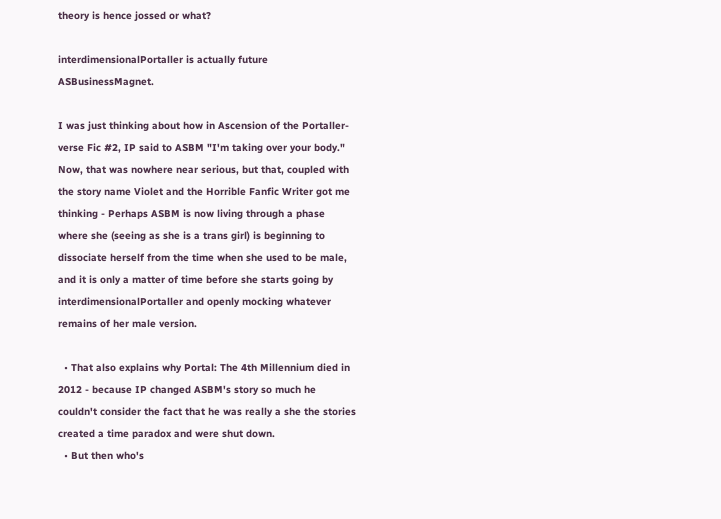theory is hence jossed or what?

interdimensionalPortaller is actually future ASBusinessMagnet.

I was just thinking about how in Ascension of the Portaller-verse Fic #2, IP said to ASBM "I'm taking over your body." Now, that was nowhere near serious, but that, coupled with the story name Violet and the Horrible Fanfic Writer got me thinking - Perhaps ASBM is now living through a phase where she (seeing as she is a trans girl) is beginning to dissociate herself from the time when she used to be male, and it is only a matter of time before she starts going by interdimensionalPortaller and openly mocking whatever remains of her male version.

  • That also explains why Portal: The 4th Millennium died in 2012 - because IP changed ASBM's story so much he couldn't consider the fact that he was really a she the stories created a time paradox and were shut down.
  • But then who's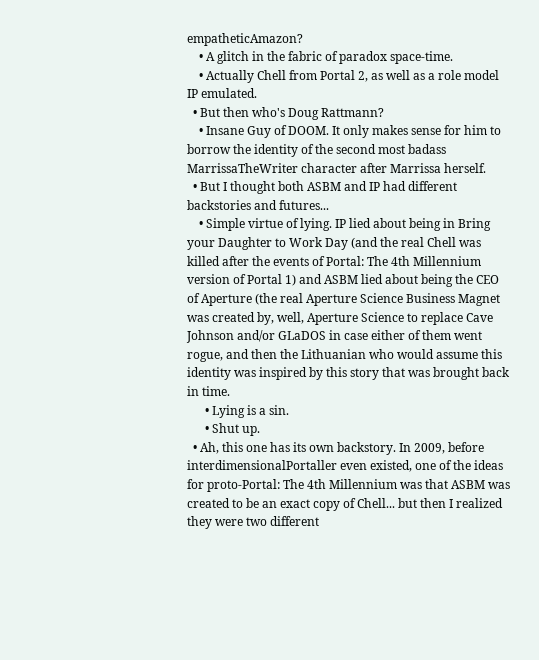empatheticAmazon?
    • A glitch in the fabric of paradox space-time.
    • Actually Chell from Portal 2, as well as a role model IP emulated.
  • But then who's Doug Rattmann?
    • Insane Guy of DOOM. It only makes sense for him to borrow the identity of the second most badass MarrissaTheWriter character after Marrissa herself.
  • But I thought both ASBM and IP had different backstories and futures...
    • Simple virtue of lying. IP lied about being in Bring your Daughter to Work Day (and the real Chell was killed after the events of Portal: The 4th Millennium version of Portal 1) and ASBM lied about being the CEO of Aperture (the real Aperture Science Business Magnet was created by, well, Aperture Science to replace Cave Johnson and/or GLaDOS in case either of them went rogue, and then the Lithuanian who would assume this identity was inspired by this story that was brought back in time.
      • Lying is a sin.
      • Shut up.
  • Ah, this one has its own backstory. In 2009, before interdimensionalPortaller even existed, one of the ideas for proto-Portal: The 4th Millennium was that ASBM was created to be an exact copy of Chell... but then I realized they were two different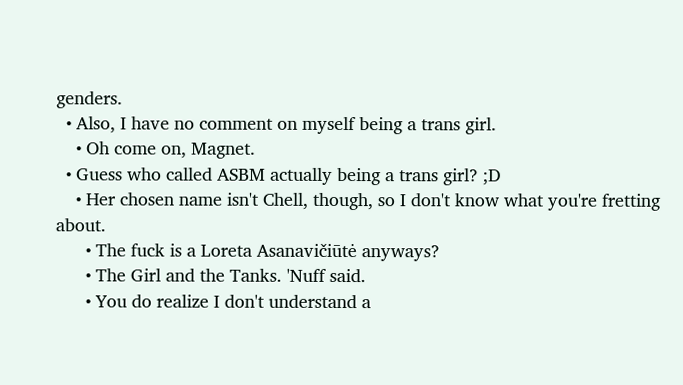genders.
  • Also, I have no comment on myself being a trans girl.
    • Oh come on, Magnet.
  • Guess who called ASBM actually being a trans girl? ;D
    • Her chosen name isn't Chell, though, so I don't know what you're fretting about.
      • The fuck is a Loreta Asanavičiūtė anyways?
      • The Girl and the Tanks. 'Nuff said.
      • You do realize I don't understand a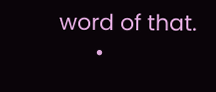word of that.
      •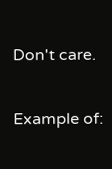Don't care.

Example of: